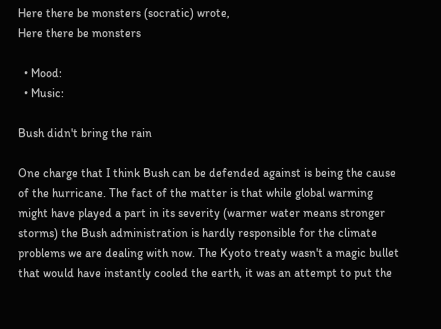Here there be monsters (socratic) wrote,
Here there be monsters

  • Mood:
  • Music:

Bush didn't bring the rain

One charge that I think Bush can be defended against is being the cause of the hurricane. The fact of the matter is that while global warming might have played a part in its severity (warmer water means stronger storms) the Bush administration is hardly responsible for the climate problems we are dealing with now. The Kyoto treaty wasn't a magic bullet that would have instantly cooled the earth, it was an attempt to put the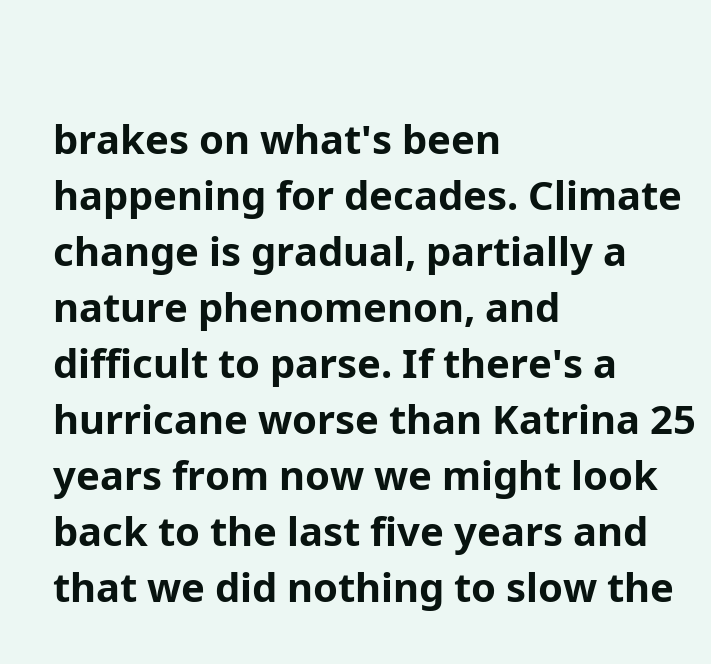brakes on what's been happening for decades. Climate change is gradual, partially a nature phenomenon, and difficult to parse. If there's a hurricane worse than Katrina 25 years from now we might look back to the last five years and that we did nothing to slow the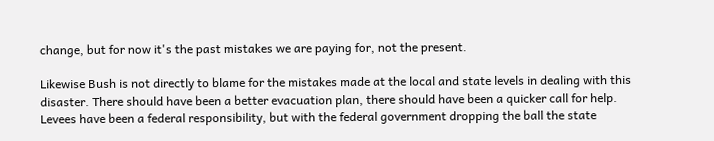change, but for now it's the past mistakes we are paying for, not the present.

Likewise Bush is not directly to blame for the mistakes made at the local and state levels in dealing with this disaster. There should have been a better evacuation plan, there should have been a quicker call for help. Levees have been a federal responsibility, but with the federal government dropping the ball the state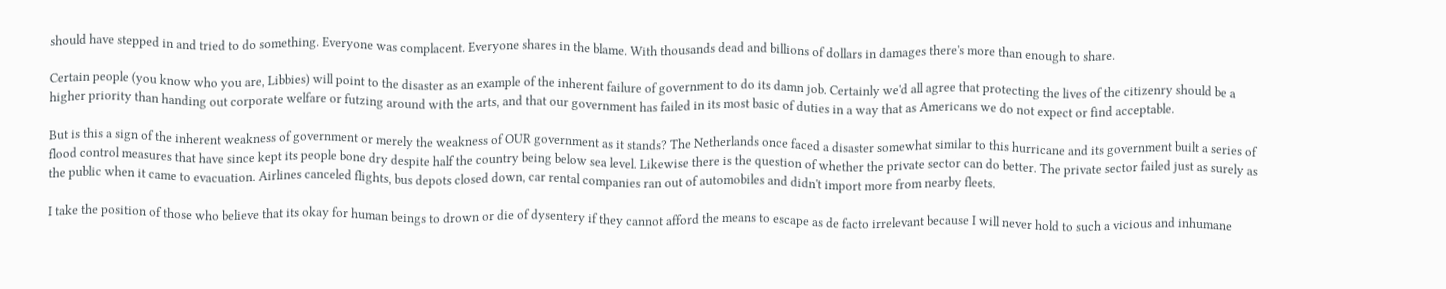should have stepped in and tried to do something. Everyone was complacent. Everyone shares in the blame. With thousands dead and billions of dollars in damages there's more than enough to share.

Certain people (you know who you are, Libbies) will point to the disaster as an example of the inherent failure of government to do its damn job. Certainly we'd all agree that protecting the lives of the citizenry should be a higher priority than handing out corporate welfare or futzing around with the arts, and that our government has failed in its most basic of duties in a way that as Americans we do not expect or find acceptable.

But is this a sign of the inherent weakness of government or merely the weakness of OUR government as it stands? The Netherlands once faced a disaster somewhat similar to this hurricane and its government built a series of flood control measures that have since kept its people bone dry despite half the country being below sea level. Likewise there is the question of whether the private sector can do better. The private sector failed just as surely as the public when it came to evacuation. Airlines canceled flights, bus depots closed down, car rental companies ran out of automobiles and didn't import more from nearby fleets.

I take the position of those who believe that its okay for human beings to drown or die of dysentery if they cannot afford the means to escape as de facto irrelevant because I will never hold to such a vicious and inhumane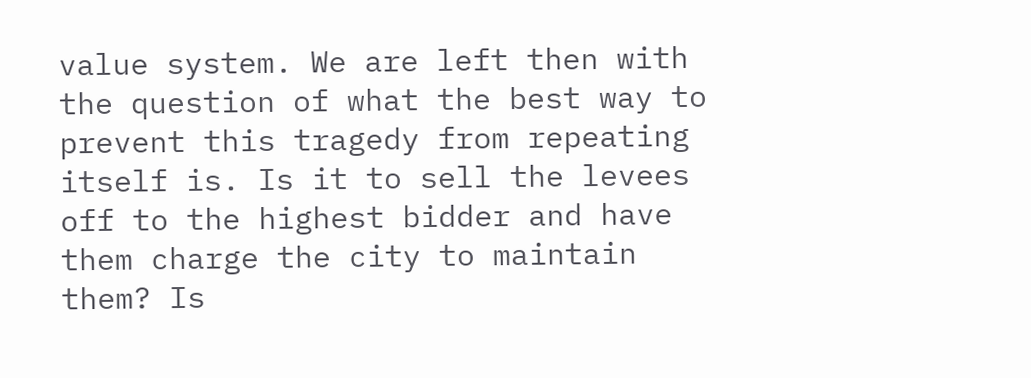value system. We are left then with the question of what the best way to prevent this tragedy from repeating itself is. Is it to sell the levees off to the highest bidder and have them charge the city to maintain them? Is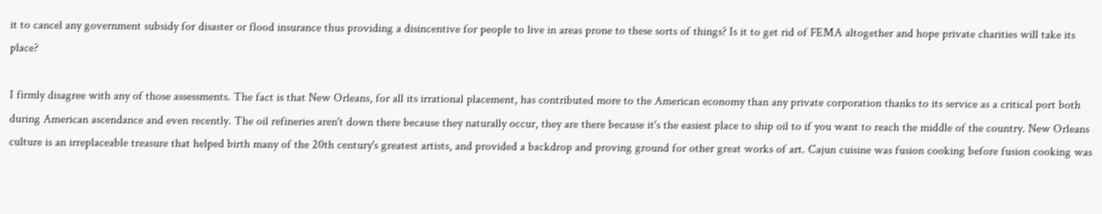it to cancel any government subsidy for disaster or flood insurance thus providing a disincentive for people to live in areas prone to these sorts of things? Is it to get rid of FEMA altogether and hope private charities will take its place?

I firmly disagree with any of those assessments. The fact is that New Orleans, for all its irrational placement, has contributed more to the American economy than any private corporation thanks to its service as a critical port both during American ascendance and even recently. The oil refineries aren't down there because they naturally occur, they are there because it's the easiest place to ship oil to if you want to reach the middle of the country. New Orleans culture is an irreplaceable treasure that helped birth many of the 20th century's greatest artists, and provided a backdrop and proving ground for other great works of art. Cajun cuisine was fusion cooking before fusion cooking was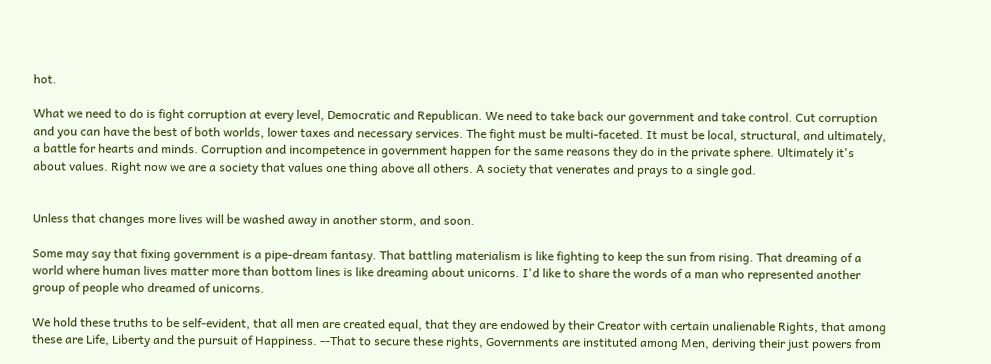hot.

What we need to do is fight corruption at every level, Democratic and Republican. We need to take back our government and take control. Cut corruption and you can have the best of both worlds, lower taxes and necessary services. The fight must be multi-faceted. It must be local, structural, and ultimately, a battle for hearts and minds. Corruption and incompetence in government happen for the same reasons they do in the private sphere. Ultimately it's about values. Right now we are a society that values one thing above all others. A society that venerates and prays to a single god.


Unless that changes more lives will be washed away in another storm, and soon.

Some may say that fixing government is a pipe-dream fantasy. That battling materialism is like fighting to keep the sun from rising. That dreaming of a world where human lives matter more than bottom lines is like dreaming about unicorns. I'd like to share the words of a man who represented another group of people who dreamed of unicorns.

We hold these truths to be self-evident, that all men are created equal, that they are endowed by their Creator with certain unalienable Rights, that among these are Life, Liberty and the pursuit of Happiness. --That to secure these rights, Governments are instituted among Men, deriving their just powers from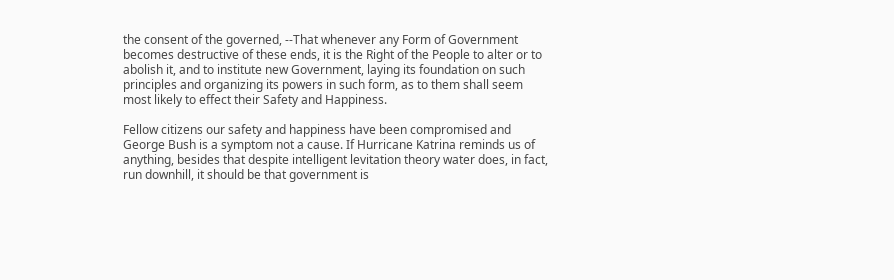the consent of the governed, --That whenever any Form of Government becomes destructive of these ends, it is the Right of the People to alter or to abolish it, and to institute new Government, laying its foundation on such principles and organizing its powers in such form, as to them shall seem most likely to effect their Safety and Happiness.

Fellow citizens our safety and happiness have been compromised and George Bush is a symptom not a cause. If Hurricane Katrina reminds us of anything, besides that despite intelligent levitation theory water does, in fact, run downhill, it should be that government is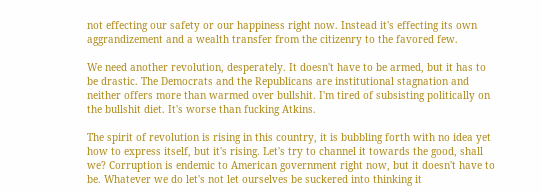not effecting our safety or our happiness right now. Instead it's effecting its own aggrandizement and a wealth transfer from the citizenry to the favored few.

We need another revolution, desperately. It doesn't have to be armed, but it has to be drastic. The Democrats and the Republicans are institutional stagnation and neither offers more than warmed over bullshit. I'm tired of subsisting politically on the bullshit diet. It's worse than fucking Atkins.

The spirit of revolution is rising in this country, it is bubbling forth with no idea yet how to express itself, but it's rising. Let's try to channel it towards the good, shall we? Corruption is endemic to American government right now, but it doesn't have to be. Whatever we do let's not let ourselves be suckered into thinking it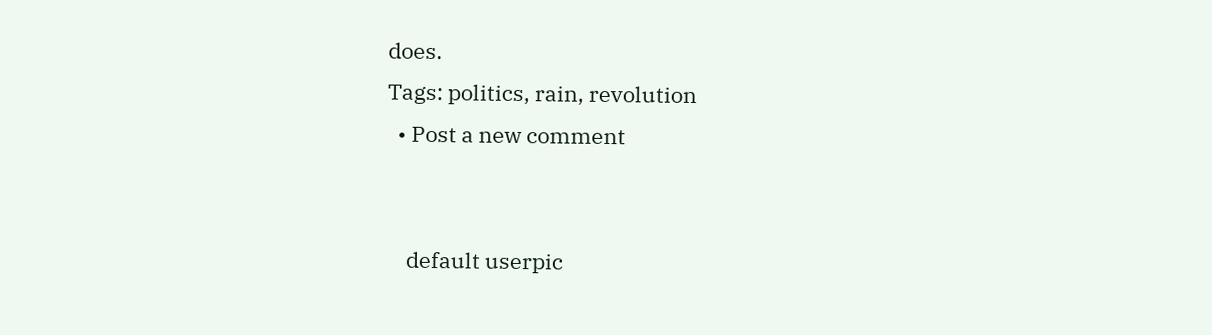does.
Tags: politics, rain, revolution
  • Post a new comment


    default userpic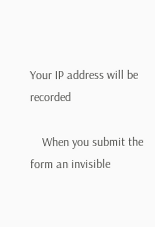Your IP address will be recorded

    When you submit the form an invisible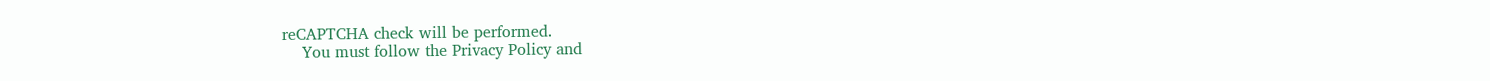reCAPTCHA check will be performed.
    You must follow the Privacy Policy and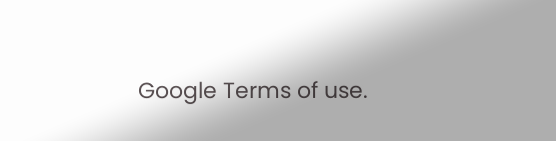Google Terms of use.